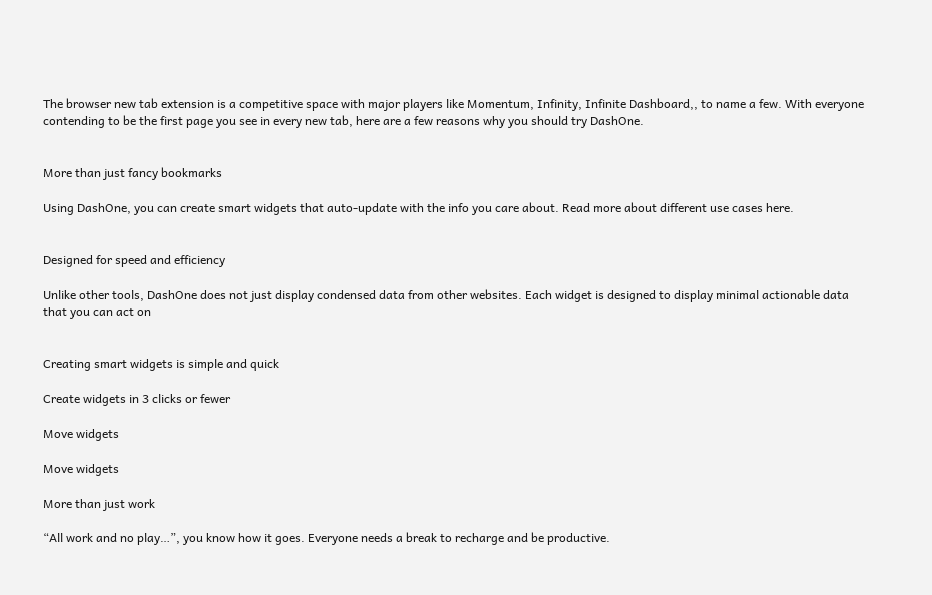The browser new tab extension is a competitive space with major players like Momentum, Infinity, Infinite Dashboard,, to name a few. With everyone contending to be the first page you see in every new tab, here are a few reasons why you should try DashOne.


More than just fancy bookmarks

Using DashOne, you can create smart widgets that auto-update with the info you care about. Read more about different use cases here.


Designed for speed and efficiency

Unlike other tools, DashOne does not just display condensed data from other websites. Each widget is designed to display minimal actionable data that you can act on


Creating smart widgets is simple and quick

Create widgets in 3 clicks or fewer

Move widgets

Move widgets

More than just work

“All work and no play…”, you know how it goes. Everyone needs a break to recharge and be productive.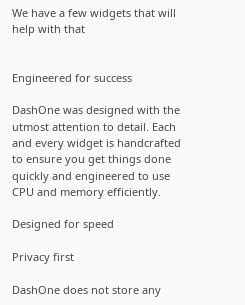We have a few widgets that will help with that


Engineered for success

DashOne was designed with the utmost attention to detail. Each and every widget is handcrafted to ensure you get things done quickly and engineered to use CPU and memory efficiently.

Designed for speed

Privacy first

DashOne does not store any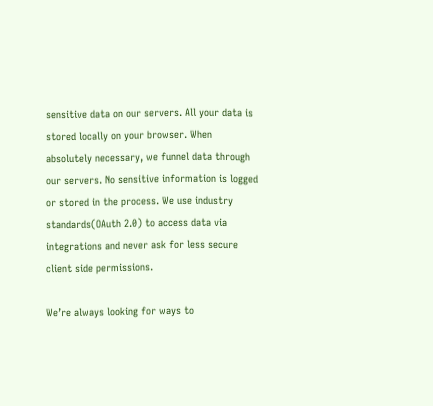sensitive data on our servers. All your data is stored locally on your browser. When absolutely necessary, we funnel data through our servers. No sensitive information is logged or stored in the process. We use industry standards(OAuth 2.0) to access data via integrations and never ask for less secure client side permissions.

We’re always looking for ways to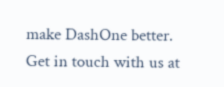make DashOne better. Get in touch with us at